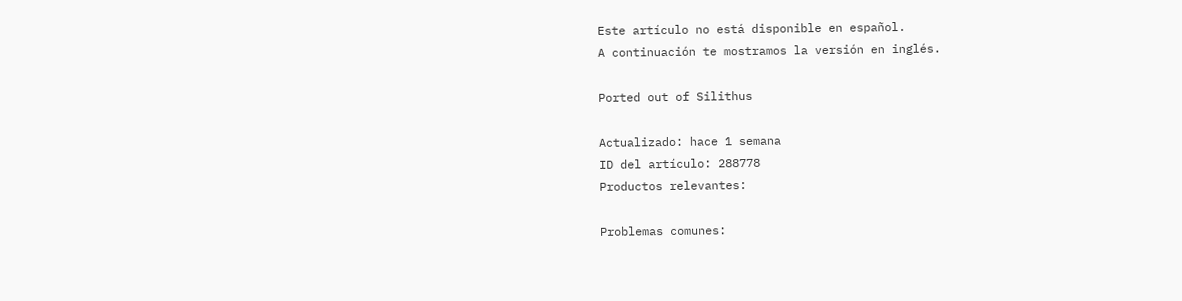Este artículo no está disponible en español.
A continuación te mostramos la versión en inglés.

Ported out of Silithus

Actualizado: hace 1 semana
ID del artículo: 288778
Productos relevantes:

Problemas comunes: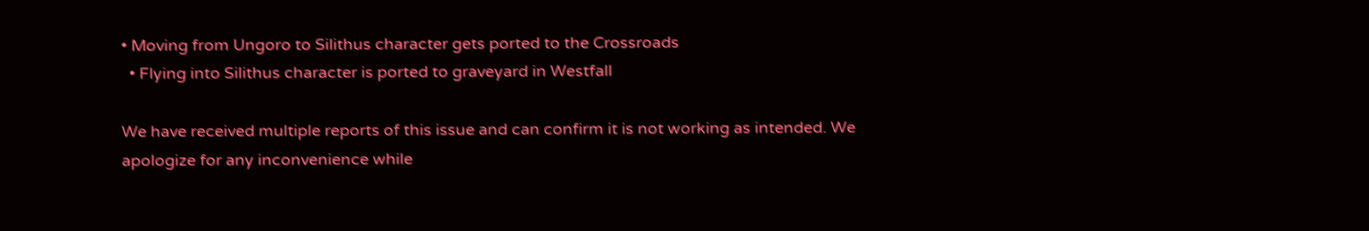• Moving from Ungoro to Silithus character gets ported to the Crossroads
  • Flying into Silithus character is ported to graveyard in Westfall

We have received multiple reports of this issue and can confirm it is not working as intended. We apologize for any inconvenience while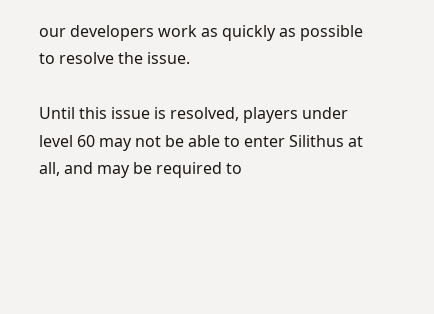our developers work as quickly as possible to resolve the issue.

Until this issue is resolved, players under level 60 may not be able to enter Silithus at all, and may be required to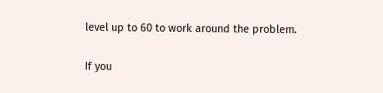level up to 60 to work around the problem.

If you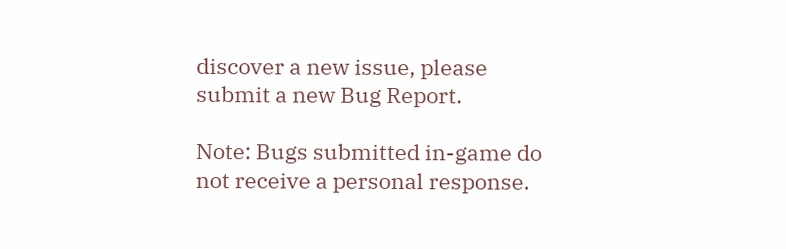discover a new issue, please submit a new Bug Report.

Note: Bugs submitted in-game do not receive a personal response.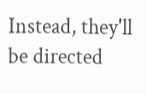Instead, they'll be directed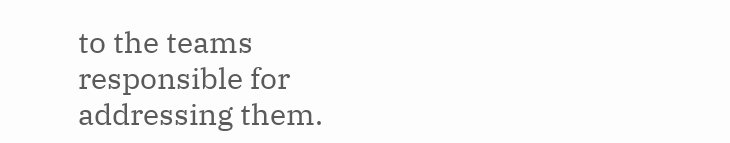to the teams responsible for addressing them.